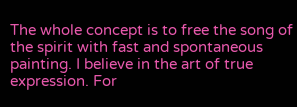The whole concept is to free the song of the spirit with fast and spontaneous painting. I believe in the art of true expression. For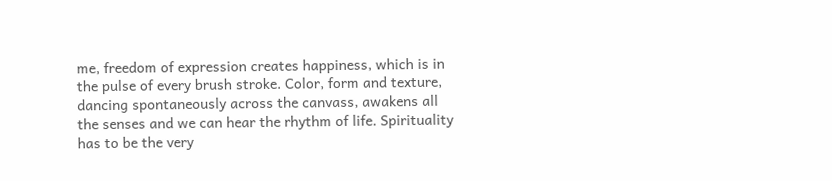me, freedom of expression creates happiness, which is in the pulse of every brush stroke. Color, form and texture, dancing spontaneously across the canvass, awakens all the senses and we can hear the rhythm of life. Spirituality has to be the very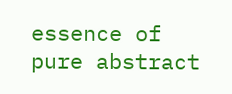essence of pure abstract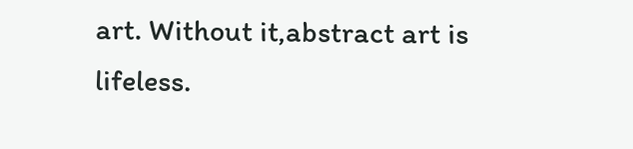art. Without it,abstract art is lifeless.